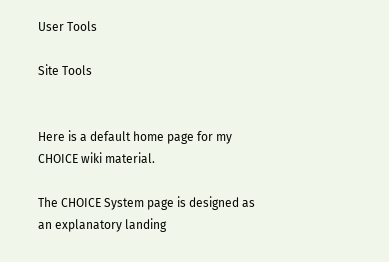User Tools

Site Tools


Here is a default home page for my CHOICE wiki material.

The CHOICE System page is designed as an explanatory landing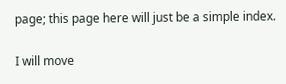page; this page here will just be a simple index.

I will move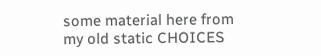some material here from my old static CHOICES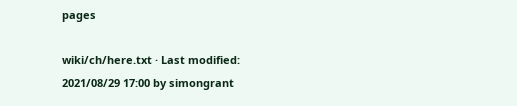pages

wiki/ch/here.txt · Last modified: 2021/08/29 17:00 by simongrant